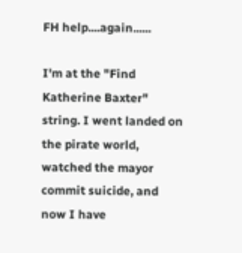FH help....again......

I'm at the "Find Katherine Baxter" string. I went landed on the pirate world, watched the mayor commit suicide, and now I have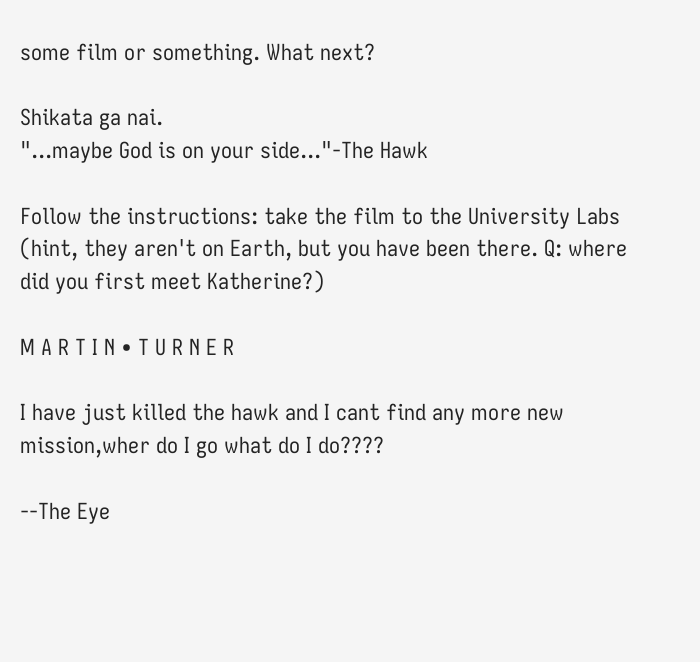some film or something. What next?

Shikata ga nai.
"...maybe God is on your side..."-The Hawk

Follow the instructions: take the film to the University Labs (hint, they aren't on Earth, but you have been there. Q: where did you first meet Katherine?)

M A R T I N • T U R N E R

I have just killed the hawk and I cant find any more new mission,wher do I go what do I do????

--The Eye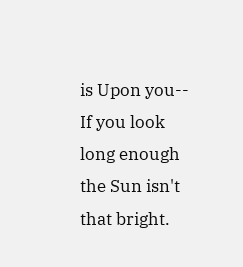is Upon you--
If you look long enough the Sun isn't that bright.